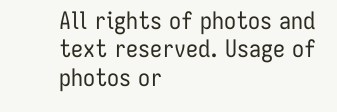All rights of photos and text reserved. Usage of photos or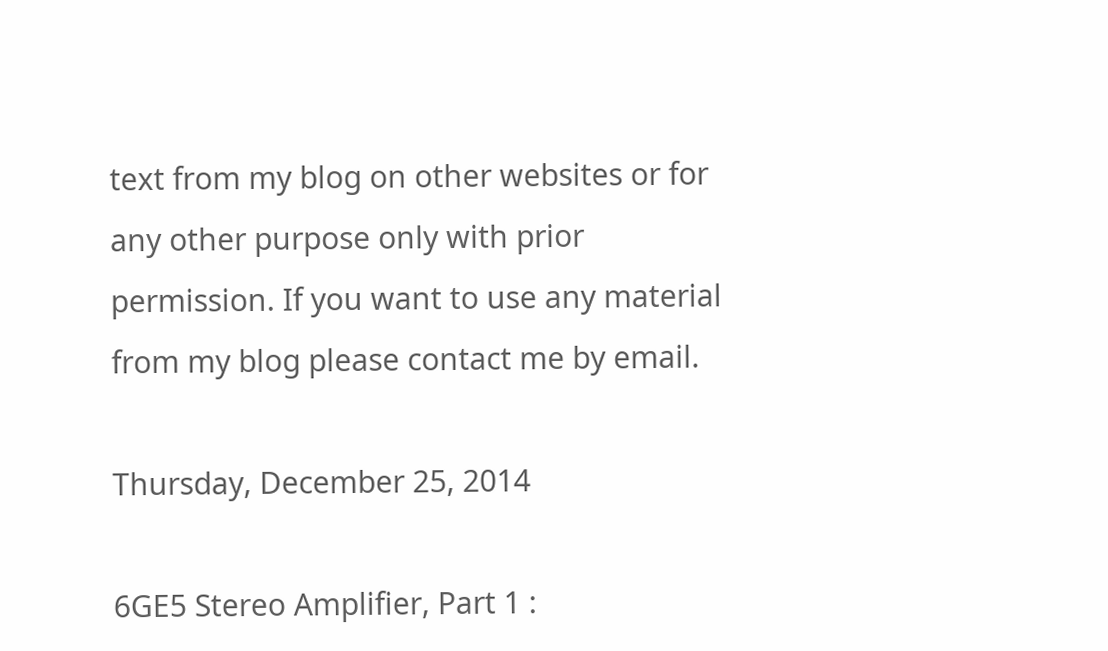text from my blog on other websites or for any other purpose only with prior permission. If you want to use any material from my blog please contact me by email.

Thursday, December 25, 2014

6GE5 Stereo Amplifier, Part 1 :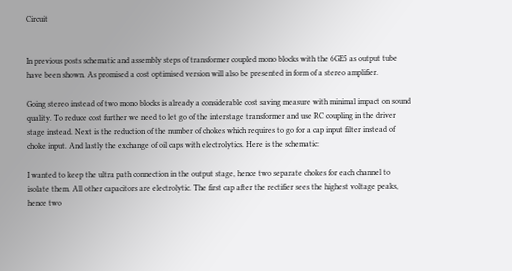Circuit


In previous posts schematic and assembly steps of transformer coupled mono blocks with the 6GE5 as output tube have been shown. As promised a cost optimised version will also be presented in form of a stereo amplifier.

Going stereo instead of two mono blocks is already a considerable cost saving measure with minimal impact on sound quality. To reduce cost further we need to let go of the interstage transformer and use RC coupling in the driver stage instead. Next is the reduction of the number of chokes which requires to go for a cap input filter instead of choke input. And lastly the exchange of oil caps with electrolytics. Here is the schematic:

I wanted to keep the ultra path connection in the output stage, hence two separate chokes for each channel to isolate them. All other capacitors are electrolytic. The first cap after the rectifier sees the highest voltage peaks, hence two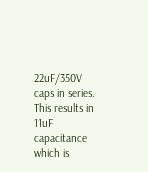22uF/350V caps in series. This results in 11uF capacitance which is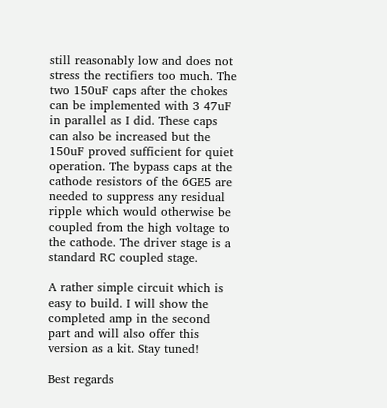still reasonably low and does not stress the rectifiers too much. The two 150uF caps after the chokes can be implemented with 3 47uF in parallel as I did. These caps can also be increased but the 150uF proved sufficient for quiet operation. The bypass caps at the cathode resistors of the 6GE5 are needed to suppress any residual ripple which would otherwise be coupled from the high voltage to the cathode. The driver stage is a standard RC coupled stage.

A rather simple circuit which is easy to build. I will show the completed amp in the second part and will also offer this version as a kit. Stay tuned!

Best regards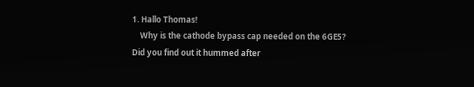1. Hallo Thomas!
    Why is the cathode bypass cap needed on the 6GE5? Did you find out it hummed after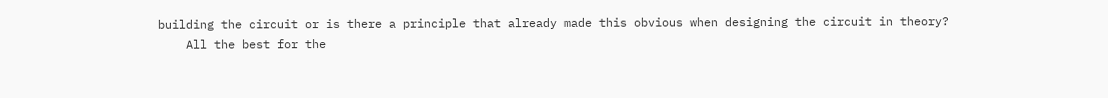building the circuit or is there a principle that already made this obvious when designing the circuit in theory?
    All the best for the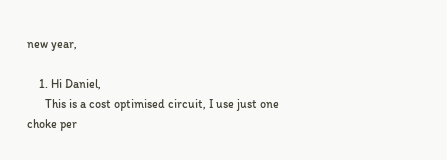new year,

    1. Hi Daniel,
      This is a cost optimised circuit, I use just one choke per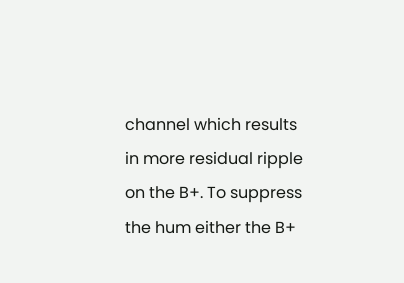channel which results in more residual ripple on the B+. To suppress the hum either the B+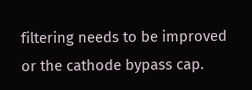filtering needs to be improved or the cathode bypass cap.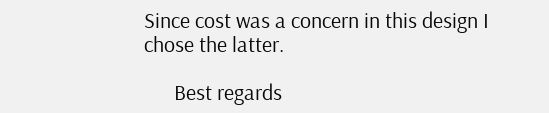Since cost was a concern in this design I chose the latter.

      Best regards